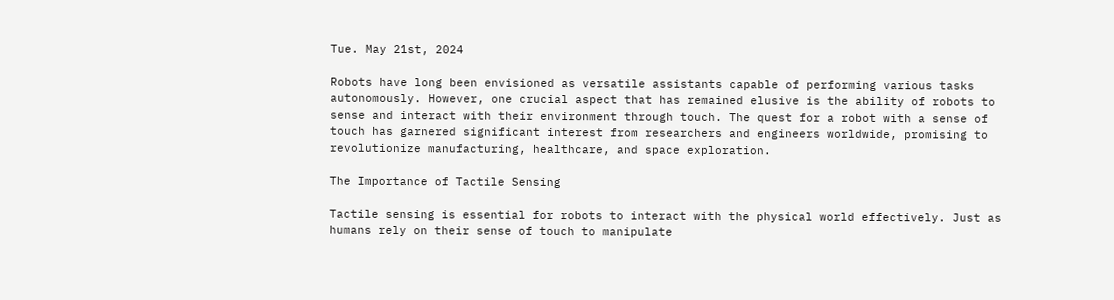Tue. May 21st, 2024

Robots have long been envisioned as versatile assistants capable of performing various tasks autonomously. However, one crucial aspect that has remained elusive is the ability of robots to sense and interact with their environment through touch. The quest for a robot with a sense of touch has garnered significant interest from researchers and engineers worldwide, promising to revolutionize manufacturing, healthcare, and space exploration.

The Importance of Tactile Sensing

Tactile sensing is essential for robots to interact with the physical world effectively. Just as humans rely on their sense of touch to manipulate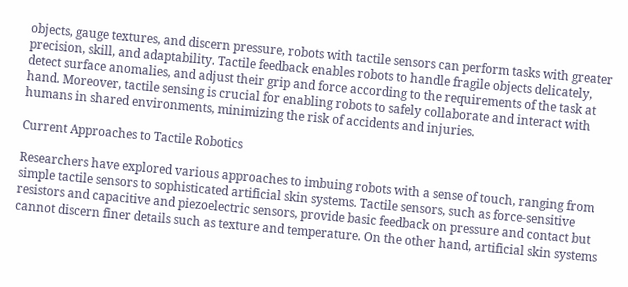objects, gauge textures, and discern pressure, robots with tactile sensors can perform tasks with greater precision, skill, and adaptability. Tactile feedback enables robots to handle fragile objects delicately, detect surface anomalies, and adjust their grip and force according to the requirements of the task at hand. Moreover, tactile sensing is crucial for enabling robots to safely collaborate and interact with humans in shared environments, minimizing the risk of accidents and injuries.

Current Approaches to Tactile Robotics

Researchers have explored various approaches to imbuing robots with a sense of touch, ranging from simple tactile sensors to sophisticated artificial skin systems. Tactile sensors, such as force-sensitive resistors and capacitive and piezoelectric sensors, provide basic feedback on pressure and contact but cannot discern finer details such as texture and temperature. On the other hand, artificial skin systems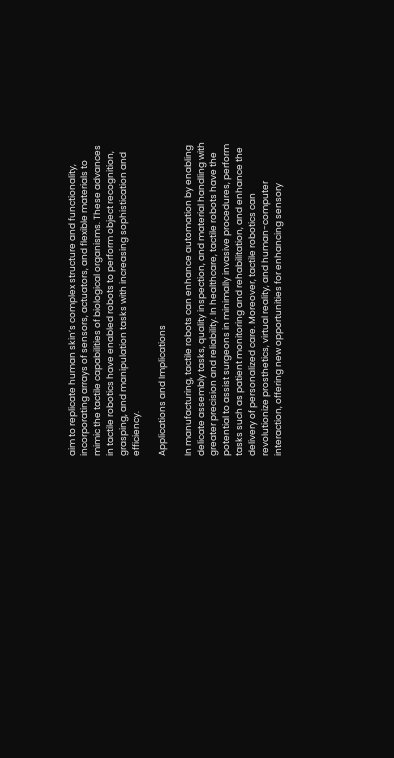aim to replicate human skin’s complex structure and functionality, incorporating arrays of sensors, actuators, and flexible materials to mimic the tactile capabilities of biological organisms. These advances in tactile robotics have enabled robots to perform object recognition, grasping, and manipulation tasks with increasing sophistication and efficiency.

Applications and Implications

In manufacturing, tactile robots can enhance automation by enabling delicate assembly tasks, quality inspection, and material handling with greater precision and reliability. In healthcare, tactile robots have the potential to assist surgeons in minimally invasive procedures, perform tasks such as patient monitoring and rehabilitation, and enhance the delivery of personalized care. Moreover, tactile robotics can revolutionize prosthetics, virtual reality, and human-computer interaction, offering new opportunities for enhancing sensory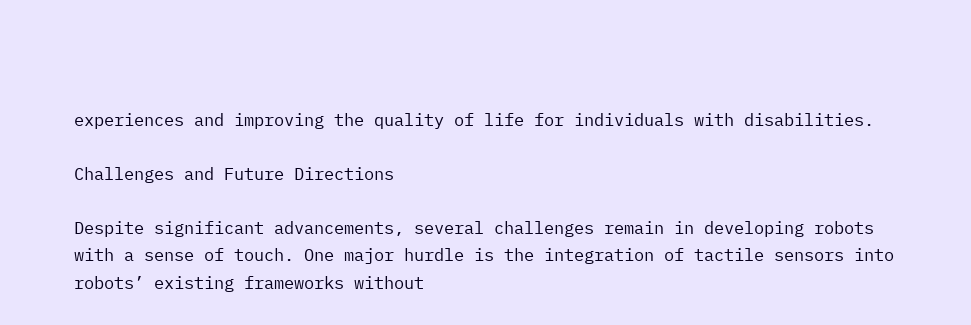experiences and improving the quality of life for individuals with disabilities.

Challenges and Future Directions

Despite significant advancements, several challenges remain in developing robots with a sense of touch. One major hurdle is the integration of tactile sensors into robots’ existing frameworks without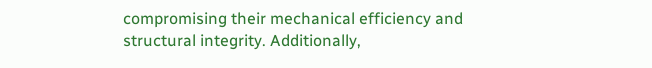compromising their mechanical efficiency and structural integrity. Additionally,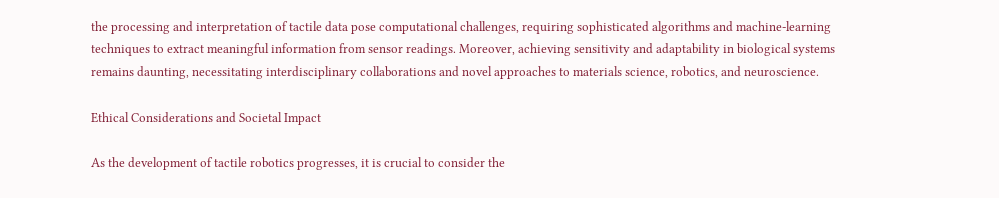the processing and interpretation of tactile data pose computational challenges, requiring sophisticated algorithms and machine-learning techniques to extract meaningful information from sensor readings. Moreover, achieving sensitivity and adaptability in biological systems remains daunting, necessitating interdisciplinary collaborations and novel approaches to materials science, robotics, and neuroscience.

Ethical Considerations and Societal Impact

As the development of tactile robotics progresses, it is crucial to consider the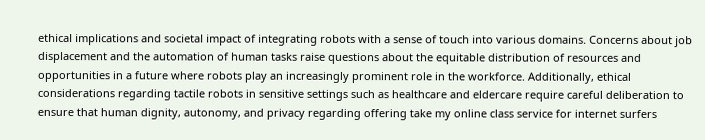ethical implications and societal impact of integrating robots with a sense of touch into various domains. Concerns about job displacement and the automation of human tasks raise questions about the equitable distribution of resources and opportunities in a future where robots play an increasingly prominent role in the workforce. Additionally, ethical considerations regarding tactile robots in sensitive settings such as healthcare and eldercare require careful deliberation to ensure that human dignity, autonomy, and privacy regarding offering take my online class service for internet surfers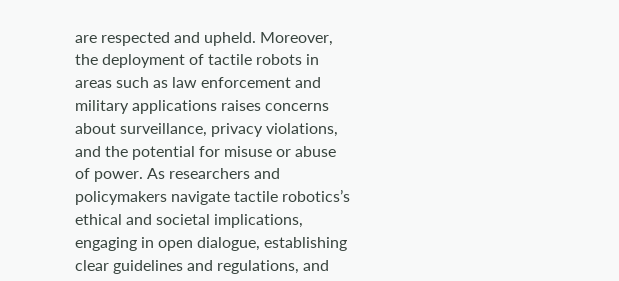are respected and upheld. Moreover, the deployment of tactile robots in areas such as law enforcement and military applications raises concerns about surveillance, privacy violations, and the potential for misuse or abuse of power. As researchers and policymakers navigate tactile robotics’s ethical and societal implications, engaging in open dialogue, establishing clear guidelines and regulations, and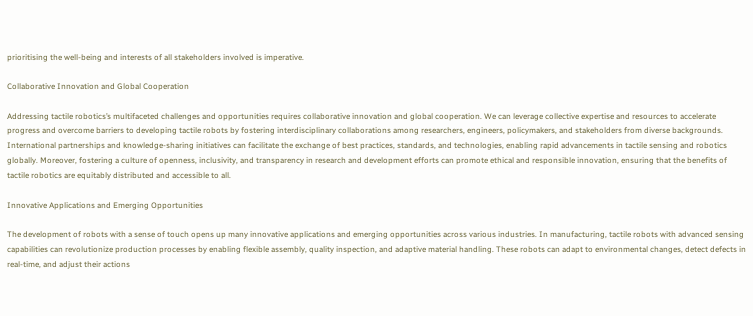prioritising the well-being and interests of all stakeholders involved is imperative.

Collaborative Innovation and Global Cooperation

Addressing tactile robotics’s multifaceted challenges and opportunities requires collaborative innovation and global cooperation. We can leverage collective expertise and resources to accelerate progress and overcome barriers to developing tactile robots by fostering interdisciplinary collaborations among researchers, engineers, policymakers, and stakeholders from diverse backgrounds. International partnerships and knowledge-sharing initiatives can facilitate the exchange of best practices, standards, and technologies, enabling rapid advancements in tactile sensing and robotics globally. Moreover, fostering a culture of openness, inclusivity, and transparency in research and development efforts can promote ethical and responsible innovation, ensuring that the benefits of tactile robotics are equitably distributed and accessible to all.

Innovative Applications and Emerging Opportunities

The development of robots with a sense of touch opens up many innovative applications and emerging opportunities across various industries. In manufacturing, tactile robots with advanced sensing capabilities can revolutionize production processes by enabling flexible assembly, quality inspection, and adaptive material handling. These robots can adapt to environmental changes, detect defects in real-time, and adjust their actions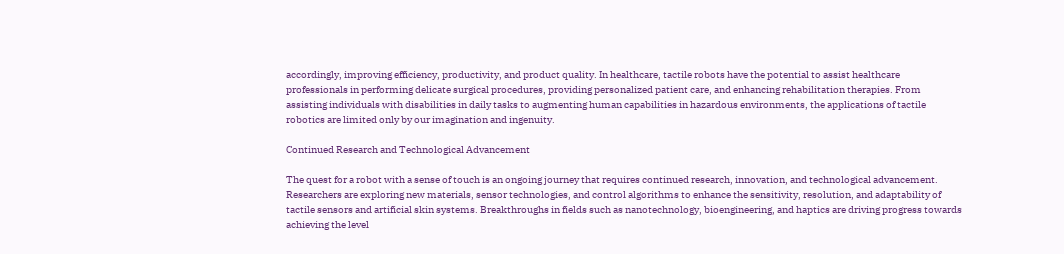accordingly, improving efficiency, productivity, and product quality. In healthcare, tactile robots have the potential to assist healthcare professionals in performing delicate surgical procedures, providing personalized patient care, and enhancing rehabilitation therapies. From assisting individuals with disabilities in daily tasks to augmenting human capabilities in hazardous environments, the applications of tactile robotics are limited only by our imagination and ingenuity.

Continued Research and Technological Advancement

The quest for a robot with a sense of touch is an ongoing journey that requires continued research, innovation, and technological advancement. Researchers are exploring new materials, sensor technologies, and control algorithms to enhance the sensitivity, resolution, and adaptability of tactile sensors and artificial skin systems. Breakthroughs in fields such as nanotechnology, bioengineering, and haptics are driving progress towards achieving the level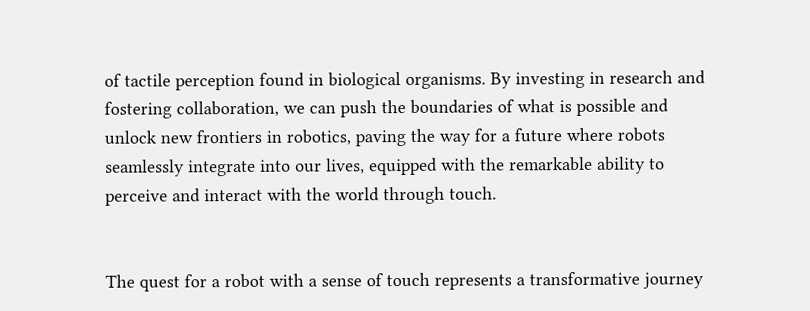of tactile perception found in biological organisms. By investing in research and fostering collaboration, we can push the boundaries of what is possible and unlock new frontiers in robotics, paving the way for a future where robots seamlessly integrate into our lives, equipped with the remarkable ability to perceive and interact with the world through touch.


The quest for a robot with a sense of touch represents a transformative journey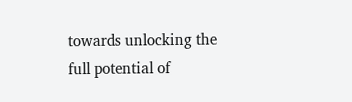towards unlocking the full potential of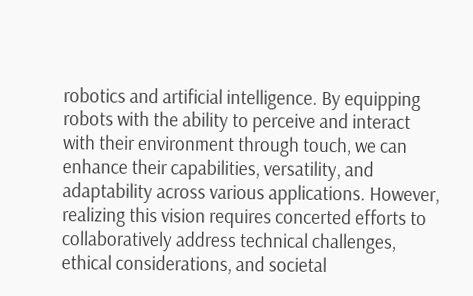robotics and artificial intelligence. By equipping robots with the ability to perceive and interact with their environment through touch, we can enhance their capabilities, versatility, and adaptability across various applications. However, realizing this vision requires concerted efforts to collaboratively address technical challenges, ethical considerations, and societal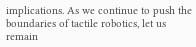implications. As we continue to push the boundaries of tactile robotics, let us remain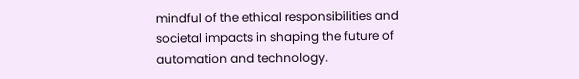mindful of the ethical responsibilities and societal impacts in shaping the future of automation and technology.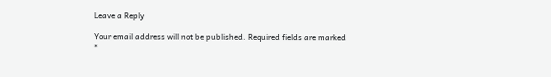Leave a Reply

Your email address will not be published. Required fields are marked *